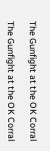The Gunfight at the OK Corral

The Gunfight at the OK Corral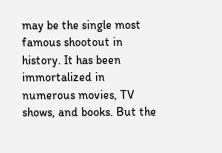may be the single most famous shootout in history. It has been immortalized in numerous movies, TV shows, and books. But the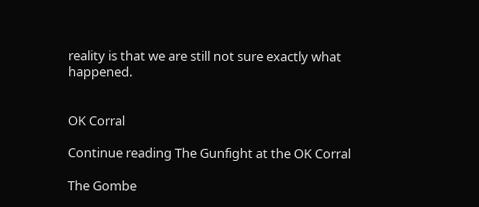reality is that we are still not sure exactly what happened.


OK Corral

Continue reading The Gunfight at the OK Corral

The Gombe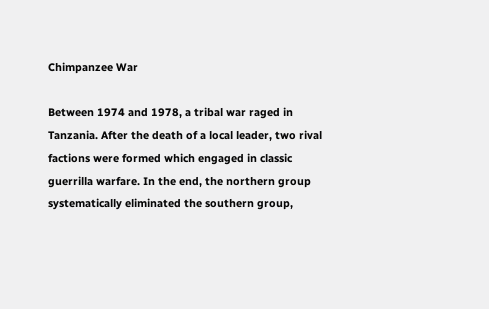Chimpanzee War

Between 1974 and 1978, a tribal war raged in Tanzania. After the death of a local leader, two rival factions were formed which engaged in classic guerrilla warfare. In the end, the northern group systematically eliminated the southern group,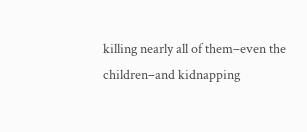killing nearly all of them–even the children–and kidnapping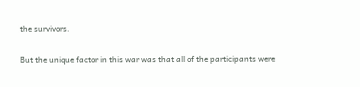the survivors.

But the unique factor in this war was that all of the participants were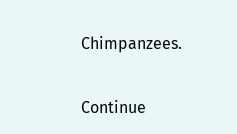Chimpanzees.


Continue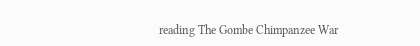reading The Gombe Chimpanzee War